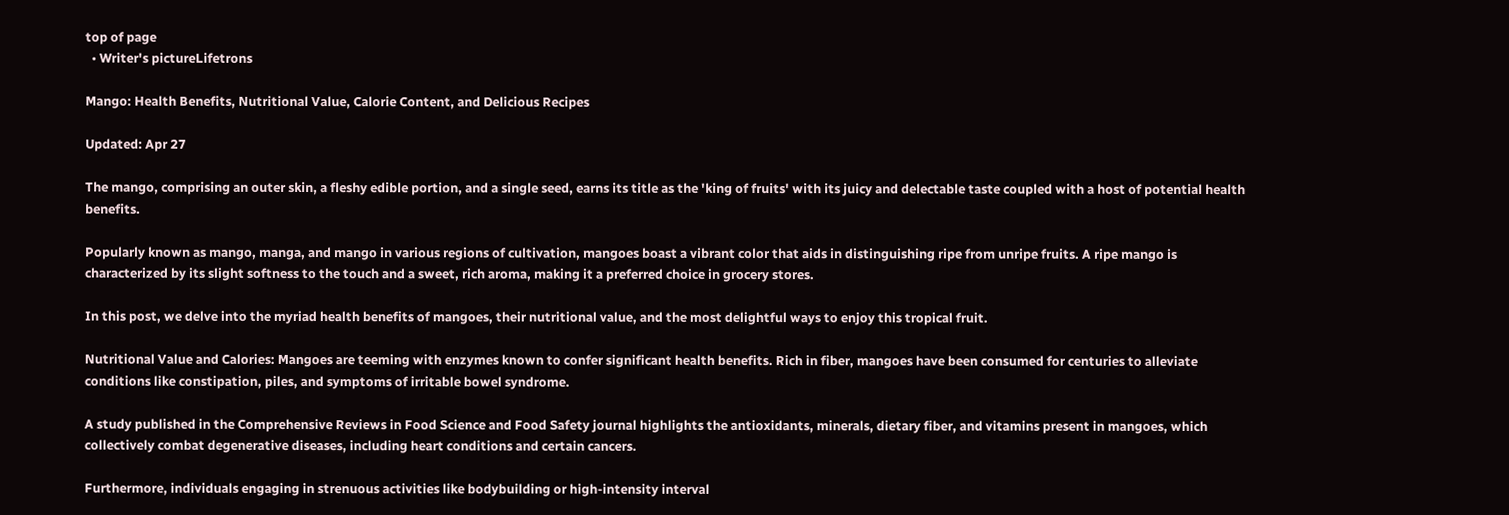top of page
  • Writer's pictureLifetrons

Mango: Health Benefits, Nutritional Value, Calorie Content, and Delicious Recipes

Updated: Apr 27

The mango, comprising an outer skin, a fleshy edible portion, and a single seed, earns its title as the 'king of fruits' with its juicy and delectable taste coupled with a host of potential health benefits.

Popularly known as mango, manga, and mango in various regions of cultivation, mangoes boast a vibrant color that aids in distinguishing ripe from unripe fruits. A ripe mango is characterized by its slight softness to the touch and a sweet, rich aroma, making it a preferred choice in grocery stores.

In this post, we delve into the myriad health benefits of mangoes, their nutritional value, and the most delightful ways to enjoy this tropical fruit.

Nutritional Value and Calories: Mangoes are teeming with enzymes known to confer significant health benefits. Rich in fiber, mangoes have been consumed for centuries to alleviate conditions like constipation, piles, and symptoms of irritable bowel syndrome.

A study published in the Comprehensive Reviews in Food Science and Food Safety journal highlights the antioxidants, minerals, dietary fiber, and vitamins present in mangoes, which collectively combat degenerative diseases, including heart conditions and certain cancers.

Furthermore, individuals engaging in strenuous activities like bodybuilding or high-intensity interval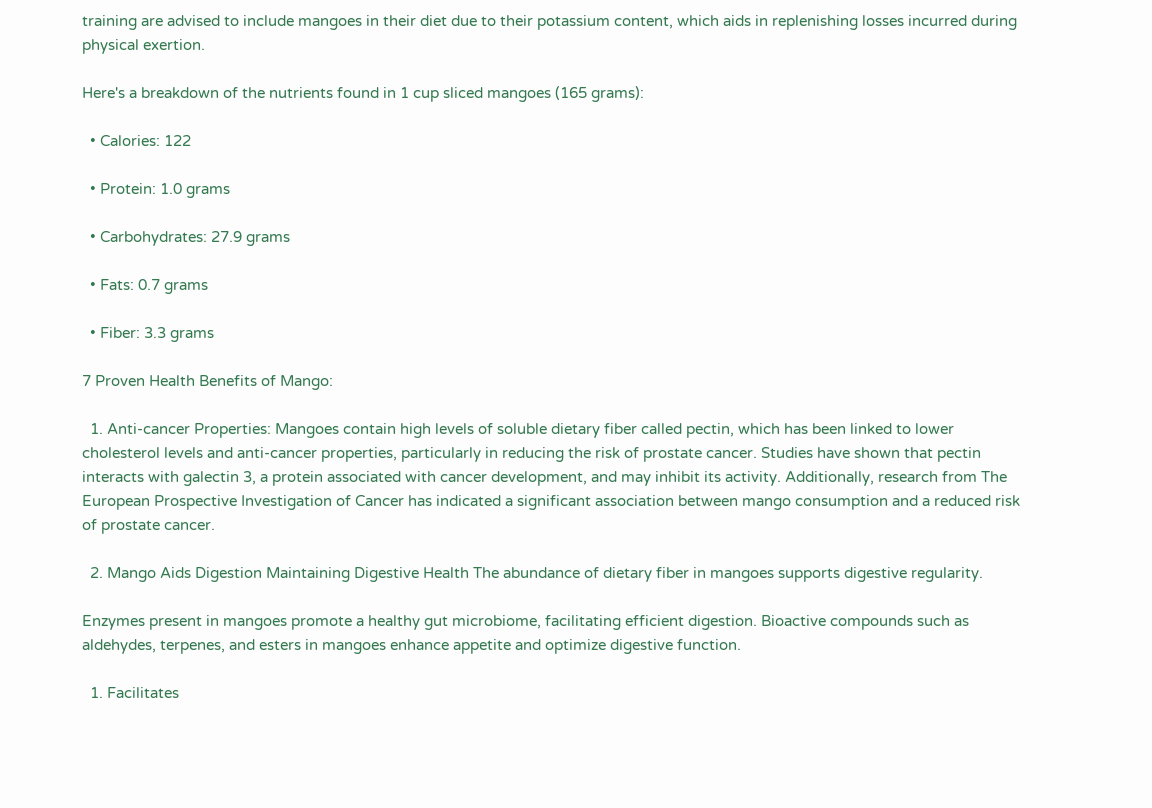training are advised to include mangoes in their diet due to their potassium content, which aids in replenishing losses incurred during physical exertion.

Here's a breakdown of the nutrients found in 1 cup sliced mangoes (165 grams):

  • Calories: 122

  • Protein: 1.0 grams

  • Carbohydrates: 27.9 grams

  • Fats: 0.7 grams

  • Fiber: 3.3 grams

7 Proven Health Benefits of Mango:

  1. Anti-cancer Properties: Mangoes contain high levels of soluble dietary fiber called pectin, which has been linked to lower cholesterol levels and anti-cancer properties, particularly in reducing the risk of prostate cancer. Studies have shown that pectin interacts with galectin 3, a protein associated with cancer development, and may inhibit its activity. Additionally, research from The European Prospective Investigation of Cancer has indicated a significant association between mango consumption and a reduced risk of prostate cancer.

  2. Mango Aids Digestion Maintaining Digestive Health The abundance of dietary fiber in mangoes supports digestive regularity.

Enzymes present in mangoes promote a healthy gut microbiome, facilitating efficient digestion. Bioactive compounds such as aldehydes, terpenes, and esters in mangoes enhance appetite and optimize digestive function.

  1. Facilitates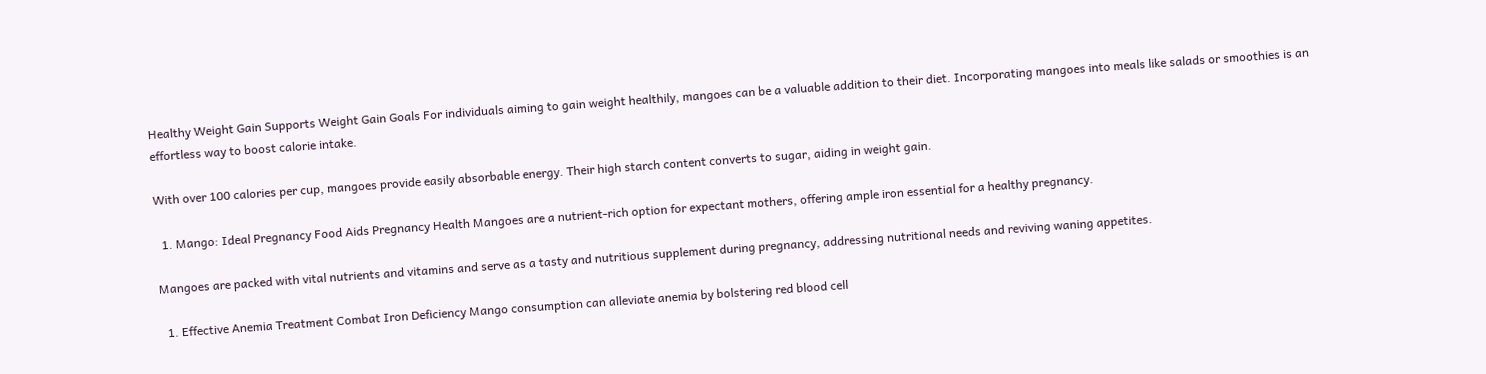Healthy Weight Gain Supports Weight Gain Goals For individuals aiming to gain weight healthily, mangoes can be a valuable addition to their diet. Incorporating mangoes into meals like salads or smoothies is an effortless way to boost calorie intake.

With over 100 calories per cup, mangoes provide easily absorbable energy. Their high starch content converts to sugar, aiding in weight gain.

  1. Mango: Ideal Pregnancy Food Aids Pregnancy Health Mangoes are a nutrient-rich option for expectant mothers, offering ample iron essential for a healthy pregnancy.

Mangoes are packed with vital nutrients and vitamins and serve as a tasty and nutritious supplement during pregnancy, addressing nutritional needs and reviving waning appetites.

  1. Effective Anemia Treatment Combat Iron Deficiency Mango consumption can alleviate anemia by bolstering red blood cell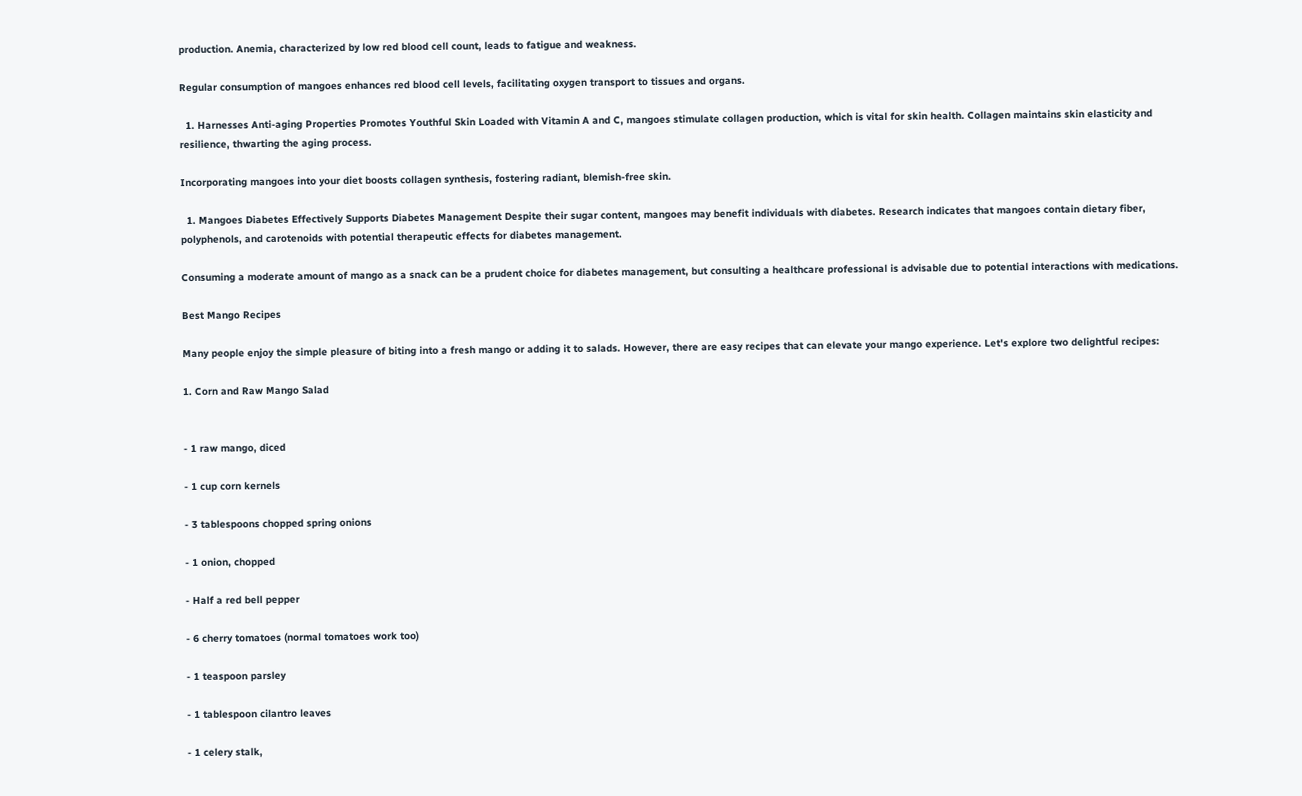production. Anemia, characterized by low red blood cell count, leads to fatigue and weakness.

Regular consumption of mangoes enhances red blood cell levels, facilitating oxygen transport to tissues and organs.

  1. Harnesses Anti-aging Properties Promotes Youthful Skin Loaded with Vitamin A and C, mangoes stimulate collagen production, which is vital for skin health. Collagen maintains skin elasticity and resilience, thwarting the aging process.

Incorporating mangoes into your diet boosts collagen synthesis, fostering radiant, blemish-free skin.

  1. Mangoes Diabetes Effectively Supports Diabetes Management Despite their sugar content, mangoes may benefit individuals with diabetes. Research indicates that mangoes contain dietary fiber, polyphenols, and carotenoids with potential therapeutic effects for diabetes management.

Consuming a moderate amount of mango as a snack can be a prudent choice for diabetes management, but consulting a healthcare professional is advisable due to potential interactions with medications.

Best Mango Recipes

Many people enjoy the simple pleasure of biting into a fresh mango or adding it to salads. However, there are easy recipes that can elevate your mango experience. Let's explore two delightful recipes:

1. Corn and Raw Mango Salad


- 1 raw mango, diced

- 1 cup corn kernels

- 3 tablespoons chopped spring onions

- 1 onion, chopped

- Half a red bell pepper

- 6 cherry tomatoes (normal tomatoes work too)

- 1 teaspoon parsley

- 1 tablespoon cilantro leaves

- 1 celery stalk,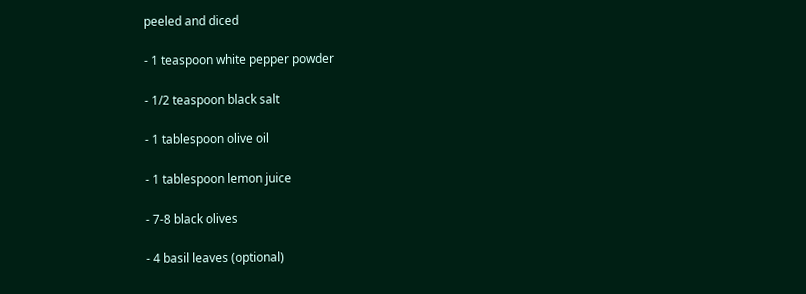peeled and diced

- 1 teaspoon white pepper powder

- 1/2 teaspoon black salt

- 1 tablespoon olive oil

- 1 tablespoon lemon juice

- 7-8 black olives

- 4 basil leaves (optional)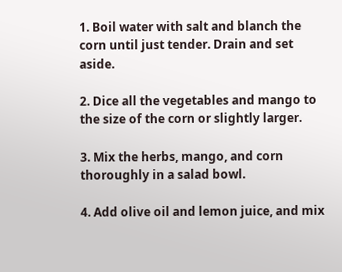1. Boil water with salt and blanch the corn until just tender. Drain and set aside.

2. Dice all the vegetables and mango to the size of the corn or slightly larger.

3. Mix the herbs, mango, and corn thoroughly in a salad bowl.

4. Add olive oil and lemon juice, and mix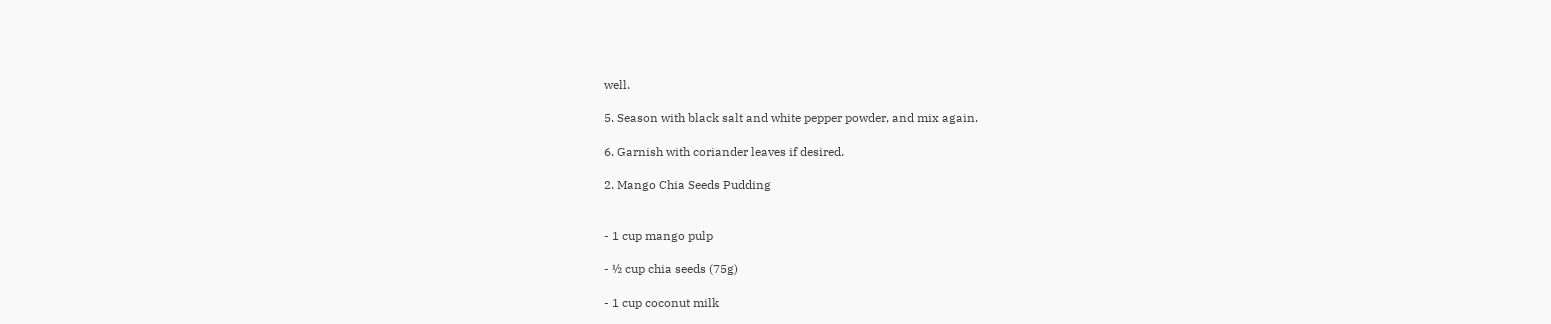well.

5. Season with black salt and white pepper powder, and mix again.

6. Garnish with coriander leaves if desired.

2. Mango Chia Seeds Pudding


- 1 cup mango pulp

- ½ cup chia seeds (75g)

- 1 cup coconut milk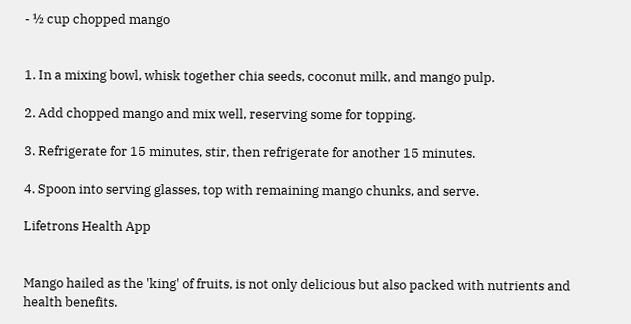- ½ cup chopped mango


1. In a mixing bowl, whisk together chia seeds, coconut milk, and mango pulp.

2. Add chopped mango and mix well, reserving some for topping.

3. Refrigerate for 15 minutes, stir, then refrigerate for another 15 minutes.

4. Spoon into serving glasses, top with remaining mango chunks, and serve.

Lifetrons Health App


Mango hailed as the 'king' of fruits, is not only delicious but also packed with nutrients and health benefits.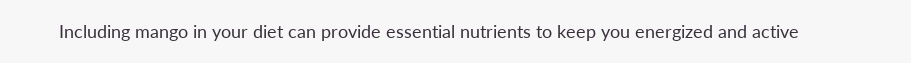Including mango in your diet can provide essential nutrients to keep you energized and active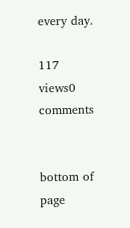every day.

117 views0 comments


bottom of page